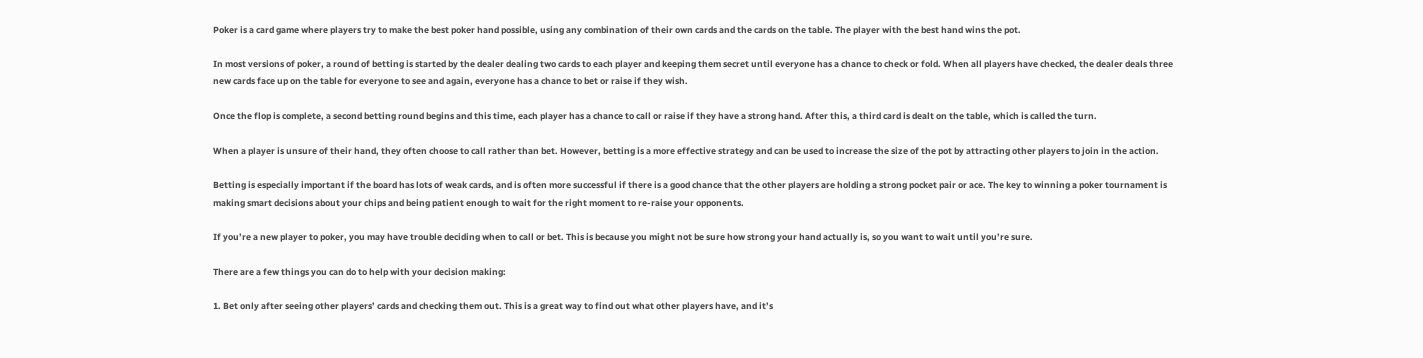Poker is a card game where players try to make the best poker hand possible, using any combination of their own cards and the cards on the table. The player with the best hand wins the pot.

In most versions of poker, a round of betting is started by the dealer dealing two cards to each player and keeping them secret until everyone has a chance to check or fold. When all players have checked, the dealer deals three new cards face up on the table for everyone to see and again, everyone has a chance to bet or raise if they wish.

Once the flop is complete, a second betting round begins and this time, each player has a chance to call or raise if they have a strong hand. After this, a third card is dealt on the table, which is called the turn.

When a player is unsure of their hand, they often choose to call rather than bet. However, betting is a more effective strategy and can be used to increase the size of the pot by attracting other players to join in the action.

Betting is especially important if the board has lots of weak cards, and is often more successful if there is a good chance that the other players are holding a strong pocket pair or ace. The key to winning a poker tournament is making smart decisions about your chips and being patient enough to wait for the right moment to re-raise your opponents.

If you’re a new player to poker, you may have trouble deciding when to call or bet. This is because you might not be sure how strong your hand actually is, so you want to wait until you’re sure.

There are a few things you can do to help with your decision making:

1. Bet only after seeing other players’ cards and checking them out. This is a great way to find out what other players have, and it’s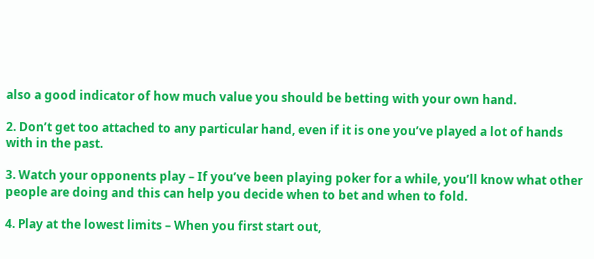also a good indicator of how much value you should be betting with your own hand.

2. Don’t get too attached to any particular hand, even if it is one you’ve played a lot of hands with in the past.

3. Watch your opponents play – If you’ve been playing poker for a while, you’ll know what other people are doing and this can help you decide when to bet and when to fold.

4. Play at the lowest limits – When you first start out,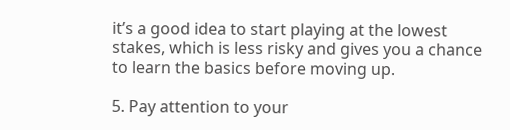it’s a good idea to start playing at the lowest stakes, which is less risky and gives you a chance to learn the basics before moving up.

5. Pay attention to your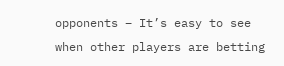opponents – It’s easy to see when other players are betting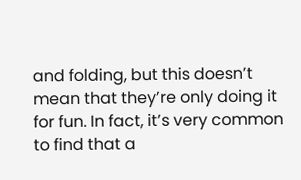and folding, but this doesn’t mean that they’re only doing it for fun. In fact, it’s very common to find that a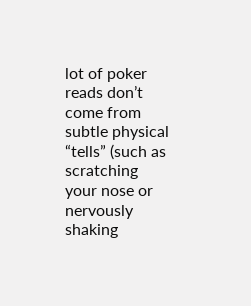lot of poker reads don’t come from subtle physical “tells” (such as scratching your nose or nervously shaking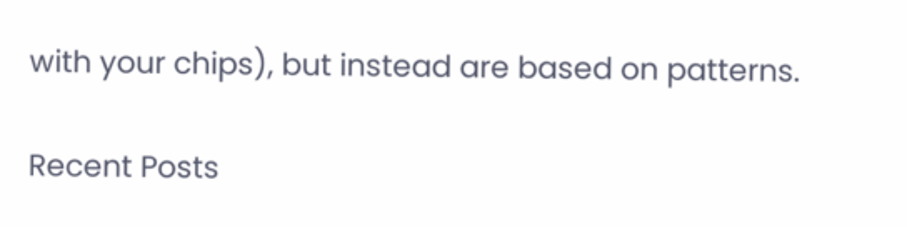with your chips), but instead are based on patterns.

Recent Posts